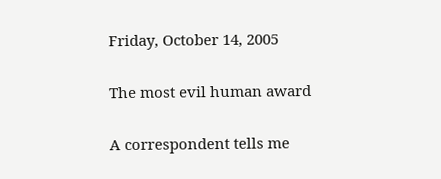Friday, October 14, 2005

The most evil human award

A correspondent tells me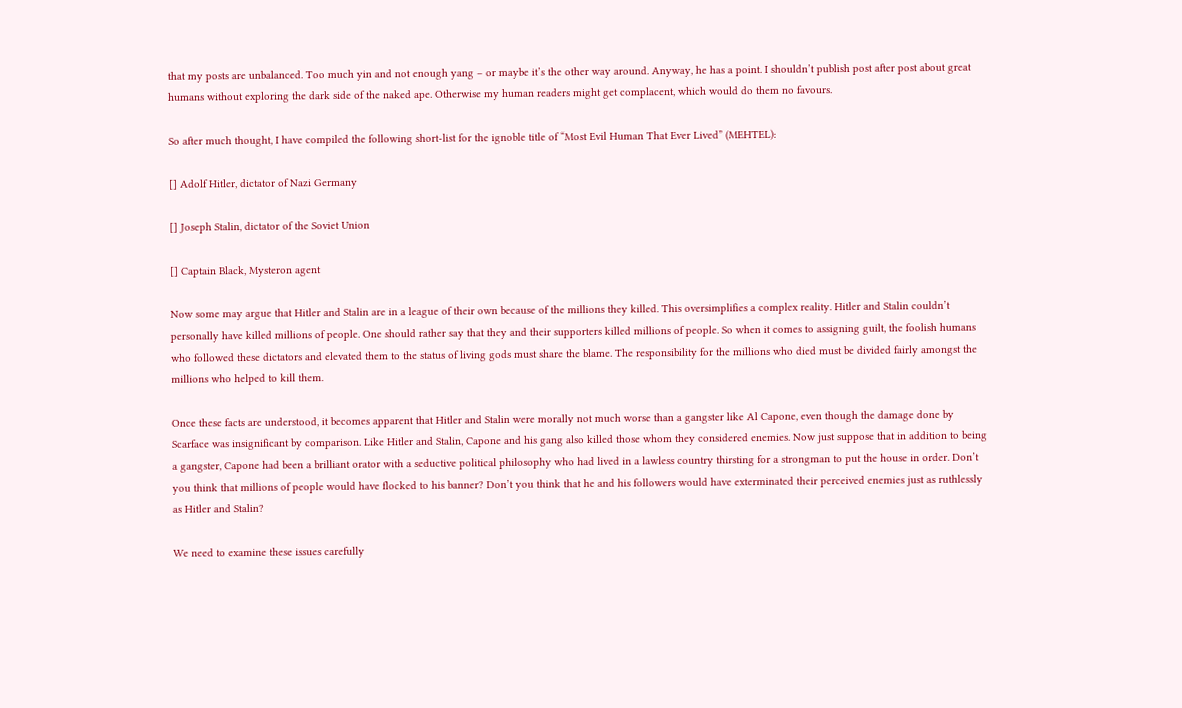that my posts are unbalanced. Too much yin and not enough yang – or maybe it’s the other way around. Anyway, he has a point. I shouldn’t publish post after post about great humans without exploring the dark side of the naked ape. Otherwise my human readers might get complacent, which would do them no favours.

So after much thought, I have compiled the following short-list for the ignoble title of “Most Evil Human That Ever Lived” (MEHTEL):

[] Adolf Hitler, dictator of Nazi Germany

[] Joseph Stalin, dictator of the Soviet Union

[] Captain Black, Mysteron agent

Now some may argue that Hitler and Stalin are in a league of their own because of the millions they killed. This oversimplifies a complex reality. Hitler and Stalin couldn’t personally have killed millions of people. One should rather say that they and their supporters killed millions of people. So when it comes to assigning guilt, the foolish humans who followed these dictators and elevated them to the status of living gods must share the blame. The responsibility for the millions who died must be divided fairly amongst the millions who helped to kill them.

Once these facts are understood, it becomes apparent that Hitler and Stalin were morally not much worse than a gangster like Al Capone, even though the damage done by Scarface was insignificant by comparison. Like Hitler and Stalin, Capone and his gang also killed those whom they considered enemies. Now just suppose that in addition to being a gangster, Capone had been a brilliant orator with a seductive political philosophy who had lived in a lawless country thirsting for a strongman to put the house in order. Don’t you think that millions of people would have flocked to his banner? Don’t you think that he and his followers would have exterminated their perceived enemies just as ruthlessly as Hitler and Stalin?

We need to examine these issues carefully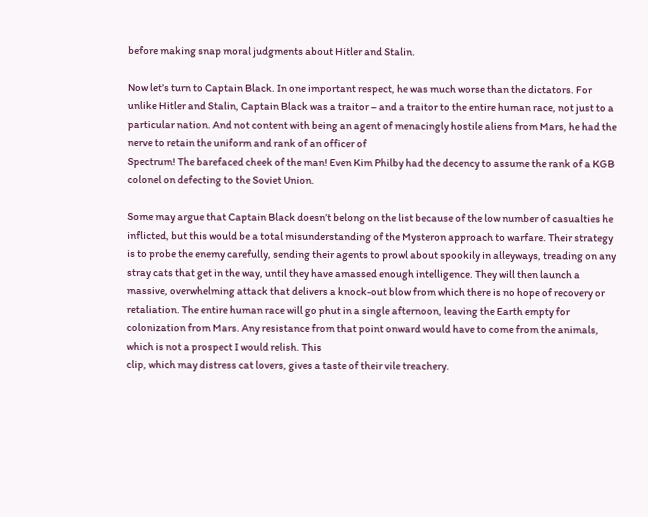before making snap moral judgments about Hitler and Stalin.

Now let’s turn to Captain Black. In one important respect, he was much worse than the dictators. For unlike Hitler and Stalin, Captain Black was a traitor – and a traitor to the entire human race, not just to a particular nation. And not content with being an agent of menacingly hostile aliens from Mars, he had the nerve to retain the uniform and rank of an officer of
Spectrum! The barefaced cheek of the man! Even Kim Philby had the decency to assume the rank of a KGB colonel on defecting to the Soviet Union.

Some may argue that Captain Black doesn’t belong on the list because of the low number of casualties he inflicted, but this would be a total misunderstanding of the Mysteron approach to warfare. Their strategy is to probe the enemy carefully, sending their agents to prowl about spookily in alleyways, treading on any stray cats that get in the way, until they have amassed enough intelligence. They will then launch a massive, overwhelming attack that delivers a knock-out blow from which there is no hope of recovery or retaliation. The entire human race will go phut in a single afternoon, leaving the Earth empty for colonization from Mars. Any resistance from that point onward would have to come from the animals, which is not a prospect I would relish. This
clip, which may distress cat lovers, gives a taste of their vile treachery.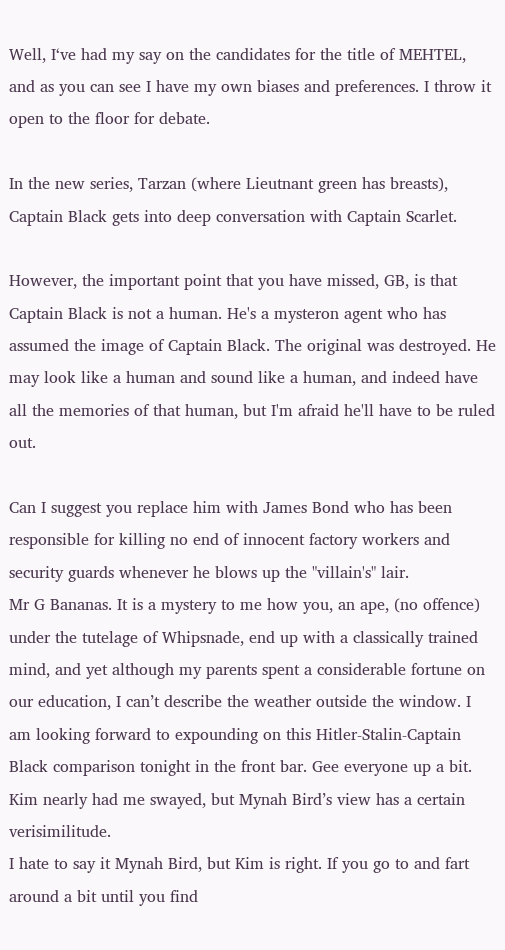Well, I‘ve had my say on the candidates for the title of MEHTEL, and as you can see I have my own biases and preferences. I throw it open to the floor for debate.

In the new series, Tarzan (where Lieutnant green has breasts), Captain Black gets into deep conversation with Captain Scarlet.

However, the important point that you have missed, GB, is that Captain Black is not a human. He's a mysteron agent who has assumed the image of Captain Black. The original was destroyed. He may look like a human and sound like a human, and indeed have all the memories of that human, but I'm afraid he'll have to be ruled out.

Can I suggest you replace him with James Bond who has been responsible for killing no end of innocent factory workers and security guards whenever he blows up the "villain's" lair.
Mr G Bananas. It is a mystery to me how you, an ape, (no offence) under the tutelage of Whipsnade, end up with a classically trained mind, and yet although my parents spent a considerable fortune on our education, I can’t describe the weather outside the window. I am looking forward to expounding on this Hitler-Stalin-Captain Black comparison tonight in the front bar. Gee everyone up a bit.
Kim nearly had me swayed, but Mynah Bird’s view has a certain verisimilitude.
I hate to say it Mynah Bird, but Kim is right. If you go to and fart around a bit until you find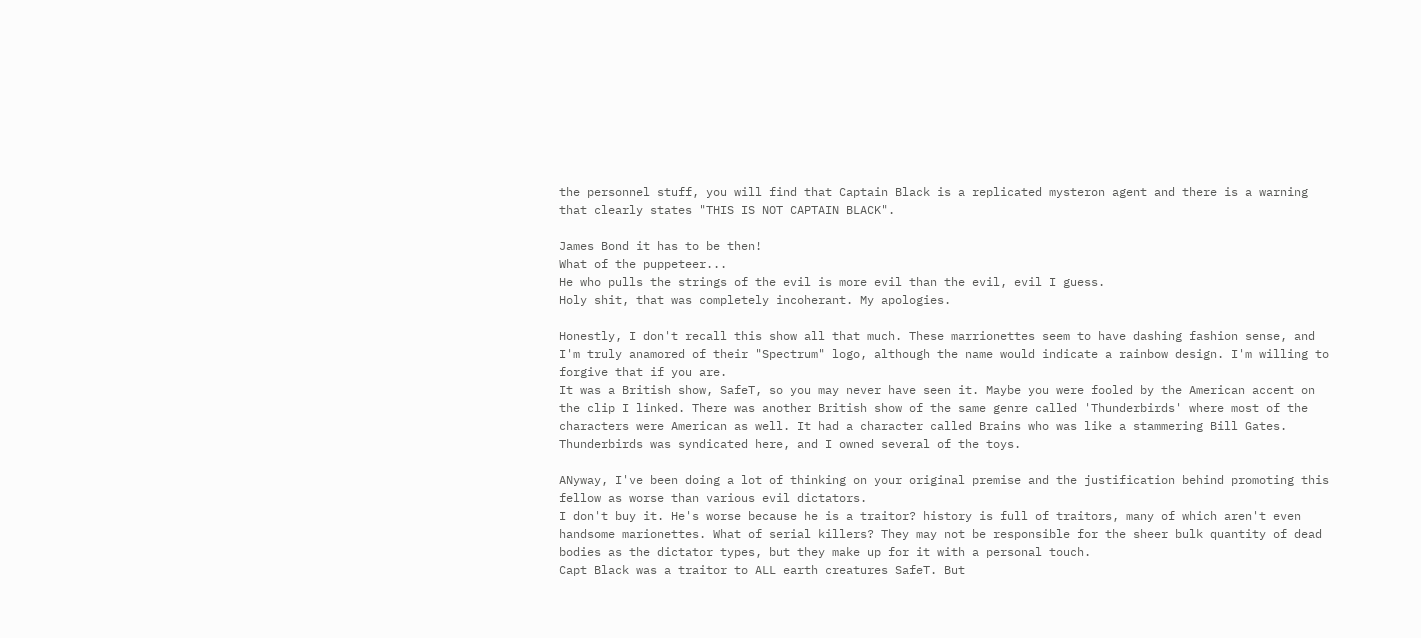the personnel stuff, you will find that Captain Black is a replicated mysteron agent and there is a warning that clearly states "THIS IS NOT CAPTAIN BLACK".

James Bond it has to be then!
What of the puppeteer...
He who pulls the strings of the evil is more evil than the evil, evil I guess.
Holy shit, that was completely incoherant. My apologies.

Honestly, I don't recall this show all that much. These marrionettes seem to have dashing fashion sense, and I'm truly anamored of their "Spectrum" logo, although the name would indicate a rainbow design. I'm willing to forgive that if you are.
It was a British show, SafeT, so you may never have seen it. Maybe you were fooled by the American accent on the clip I linked. There was another British show of the same genre called 'Thunderbirds' where most of the characters were American as well. It had a character called Brains who was like a stammering Bill Gates.
Thunderbirds was syndicated here, and I owned several of the toys.

ANyway, I've been doing a lot of thinking on your original premise and the justification behind promoting this fellow as worse than various evil dictators.
I don't buy it. He's worse because he is a traitor? history is full of traitors, many of which aren't even handsome marionettes. What of serial killers? They may not be responsible for the sheer bulk quantity of dead bodies as the dictator types, but they make up for it with a personal touch.
Capt Black was a traitor to ALL earth creatures SafeT. But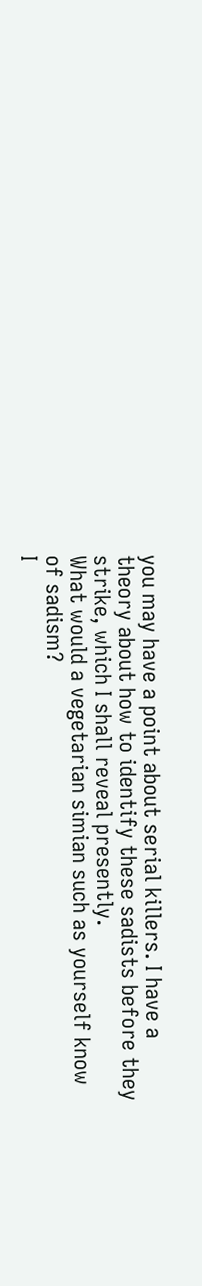you may have a point about serial killers. I have a theory about how to identify these sadists before they strike, which I shall reveal presently.
What would a vegetarian simian such as yourself know of sadism?
I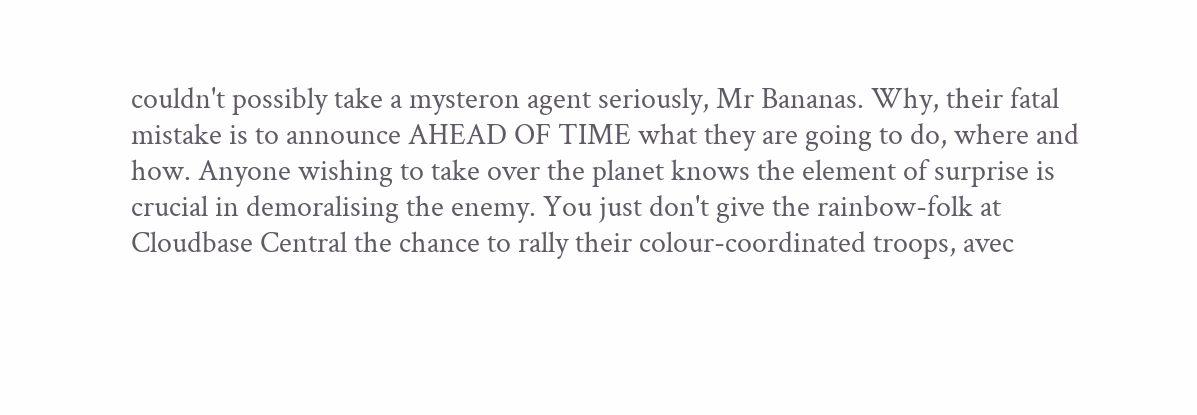couldn't possibly take a mysteron agent seriously, Mr Bananas. Why, their fatal mistake is to announce AHEAD OF TIME what they are going to do, where and how. Anyone wishing to take over the planet knows the element of surprise is crucial in demoralising the enemy. You just don't give the rainbow-folk at Cloudbase Central the chance to rally their colour-coordinated troops, avec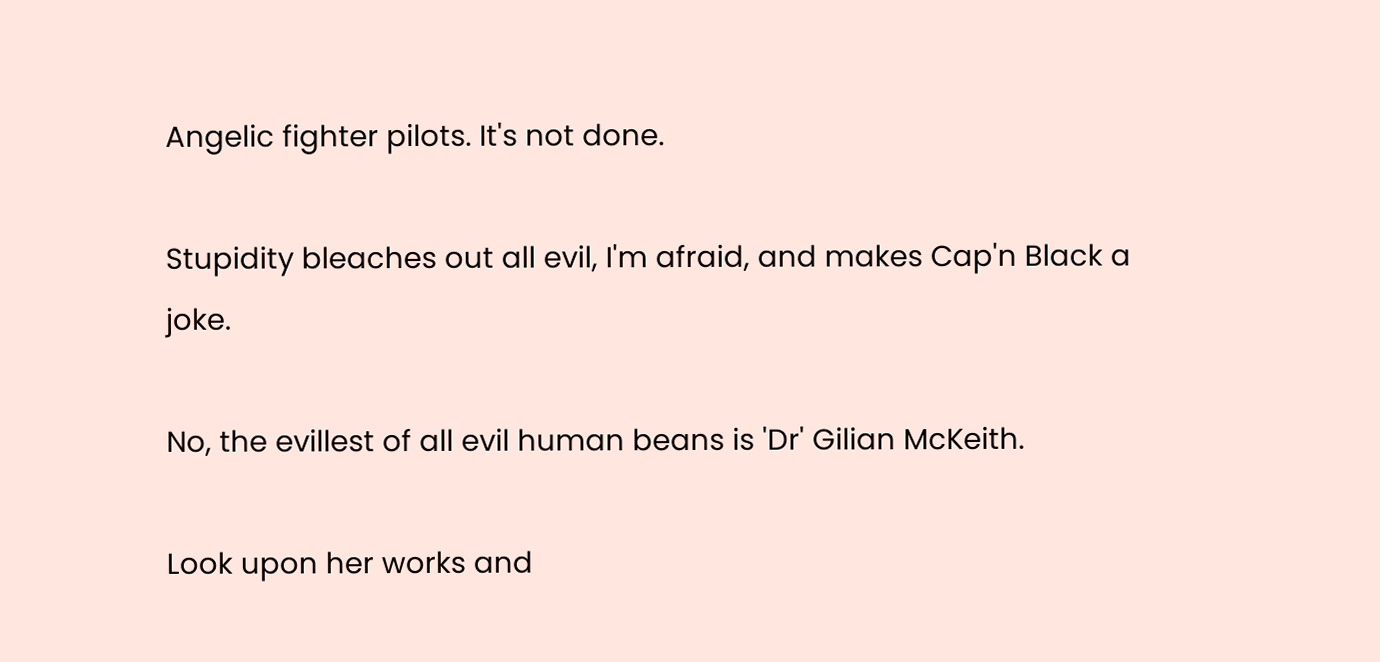Angelic fighter pilots. It's not done.

Stupidity bleaches out all evil, I'm afraid, and makes Cap'n Black a joke.

No, the evillest of all evil human beans is 'Dr' Gilian McKeith.

Look upon her works and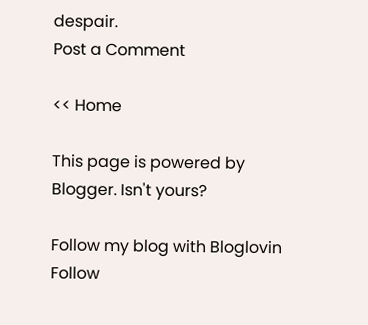despair.
Post a Comment

<< Home

This page is powered by Blogger. Isn't yours?

Follow my blog with Bloglovin Follow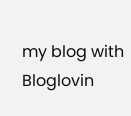my blog with Bloglovin